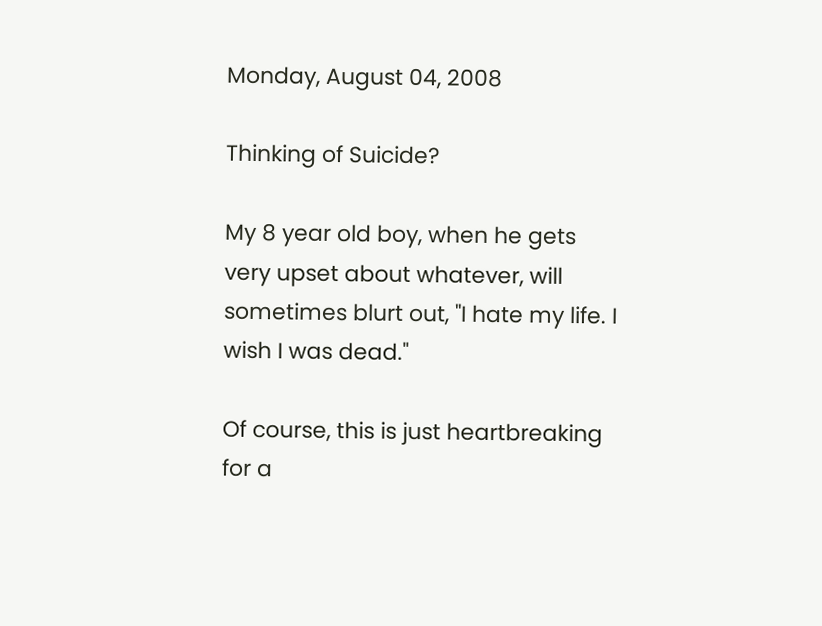Monday, August 04, 2008

Thinking of Suicide?

My 8 year old boy, when he gets very upset about whatever, will sometimes blurt out, "I hate my life. I wish I was dead."

Of course, this is just heartbreaking for a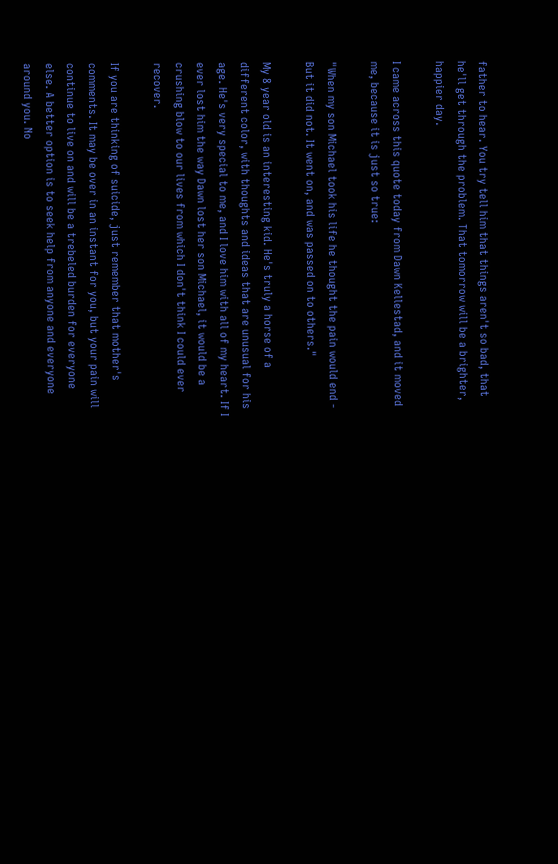father to hear. You try tell him that things aren't so bad, that he'll get through the problem. That tomorrow will be a brighter, happier day.

I came across this quote today from Dawn Kellestad, and it moved me, because it is just so true:

"When my son Michael took his life he thought the pain would end -
But it did not. It went on, and was passed on to others."

My 8 year old is an interesting kid. He's truly a horse of a different color, with thoughts and ideas that are unusual for his age. He's very special to me, and I love him with all of my heart. If I ever lost him the way Dawn lost her son Michael, it would be a crushing blow to our lives from which I don't think I could ever recover.

If you are thinking of suicide, just remember that mother's comments. It may be over in an instant for you, but your pain will continue to live on and will be a trebeled burden for everyone else. A better option is to seek help from anyone and everyone around you. No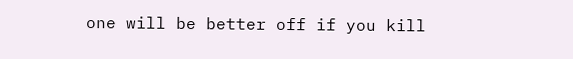one will be better off if you kill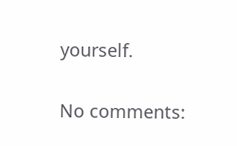yourself.

No comments: